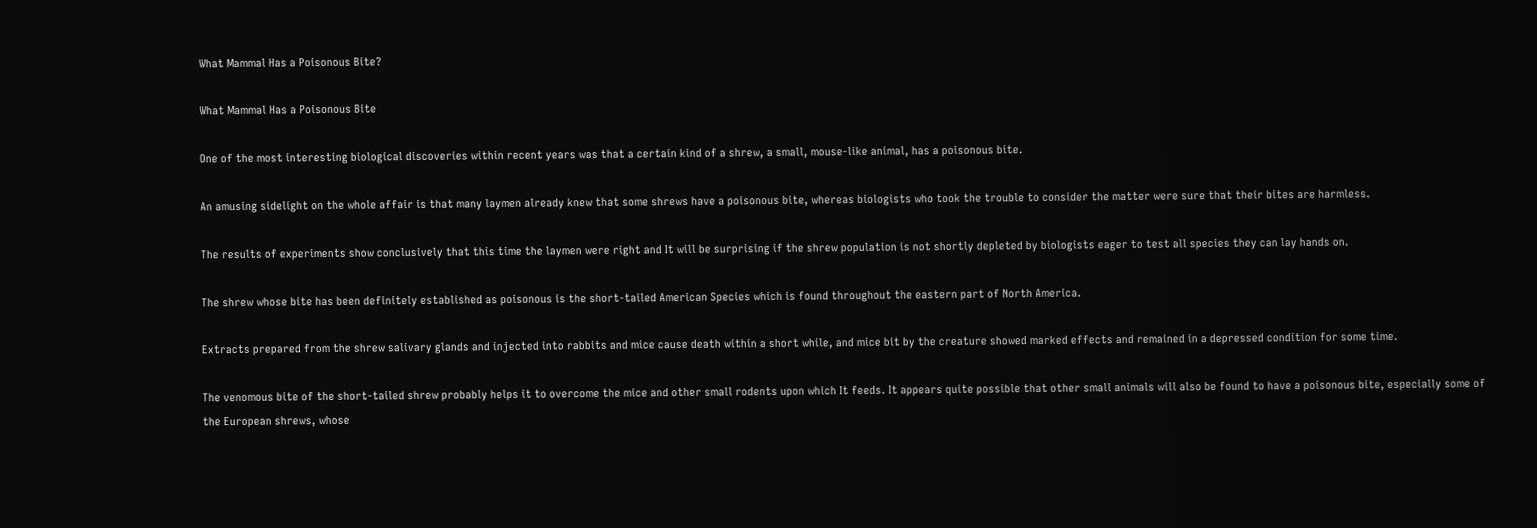What Mammal Has a Poisonous Bite?

What Mammal Has a Poisonous Bite

One of the most interesting biological discoveries within recent years was that a certain kind of a shrew, a small, mouse-like animal, has a poisonous bite.

An amusing sidelight on the whole affair is that many laymen already knew that some shrews have a poisonous bite, whereas biologists who took the trouble to consider the matter were sure that their bites are harmless.

The results of experiments show conclusively that this time the laymen were right and It will be surprising if the shrew population is not shortly depleted by biologists eager to test all species they can lay hands on.

The shrew whose bite has been definitely established as poisonous is the short-tailed American Species which is found throughout the eastern part of North America.

Extracts prepared from the shrew salivary glands and injected into rabbits and mice cause death within a short while, and mice bit by the creature showed marked effects and remained in a depressed condition for some time.

The venomous bite of the short-tailed shrew probably helps it to overcome the mice and other small rodents upon which It feeds. It appears quite possible that other small animals will also be found to have a poisonous bite, especially some of the European shrews, whose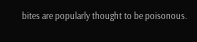bites are popularly thought to be poisonous.